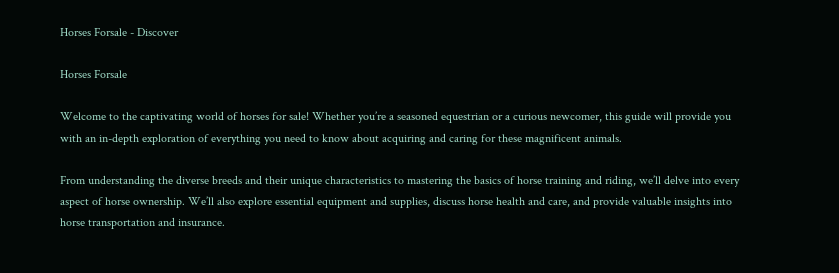Horses Forsale - Discover

Horses Forsale

Welcome to the captivating world of horses for sale! Whether you’re a seasoned equestrian or a curious newcomer, this guide will provide you with an in-depth exploration of everything you need to know about acquiring and caring for these magnificent animals.

From understanding the diverse breeds and their unique characteristics to mastering the basics of horse training and riding, we’ll delve into every aspect of horse ownership. We’ll also explore essential equipment and supplies, discuss horse health and care, and provide valuable insights into horse transportation and insurance.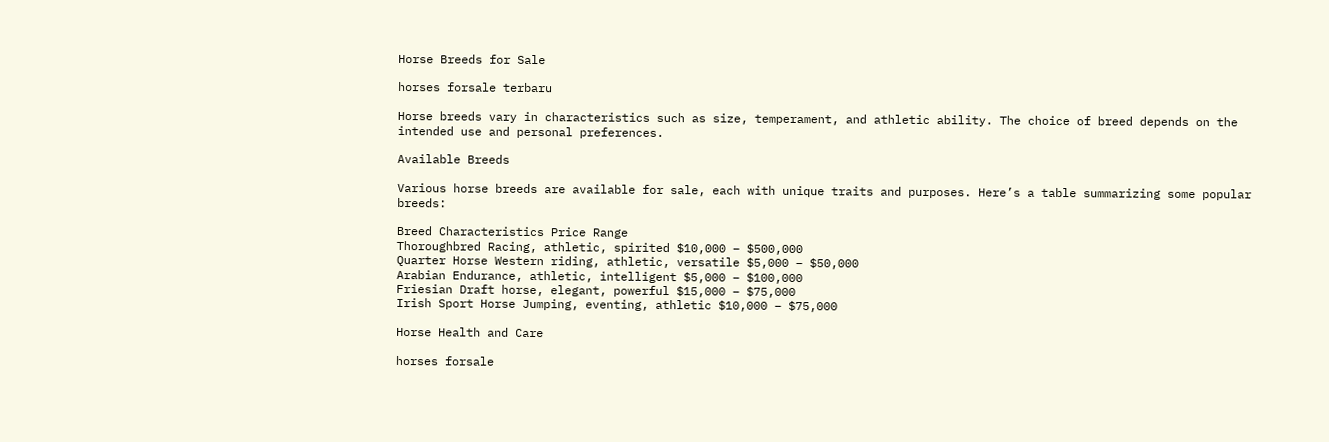Horse Breeds for Sale

horses forsale terbaru

Horse breeds vary in characteristics such as size, temperament, and athletic ability. The choice of breed depends on the intended use and personal preferences.

Available Breeds

Various horse breeds are available for sale, each with unique traits and purposes. Here’s a table summarizing some popular breeds:

Breed Characteristics Price Range
Thoroughbred Racing, athletic, spirited $10,000 – $500,000
Quarter Horse Western riding, athletic, versatile $5,000 – $50,000
Arabian Endurance, athletic, intelligent $5,000 – $100,000
Friesian Draft horse, elegant, powerful $15,000 – $75,000
Irish Sport Horse Jumping, eventing, athletic $10,000 – $75,000

Horse Health and Care

horses forsale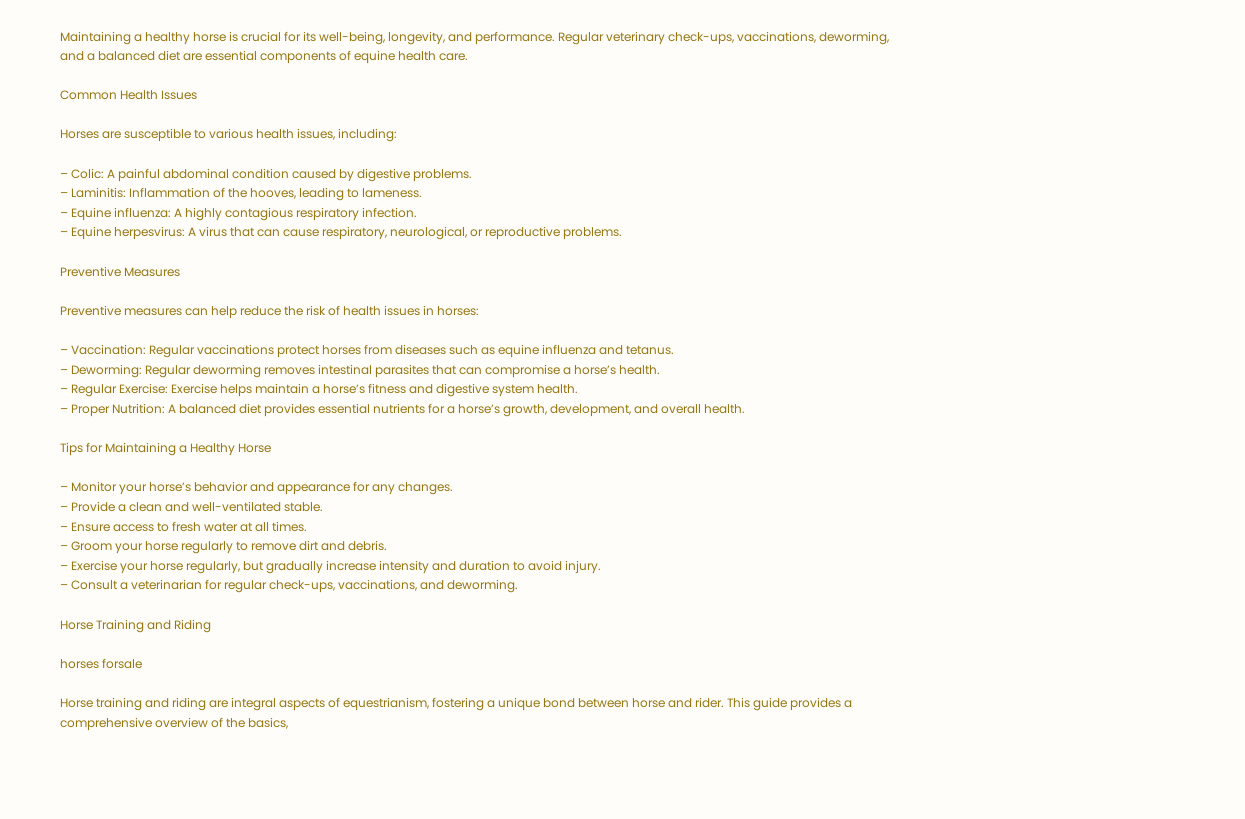Maintaining a healthy horse is crucial for its well-being, longevity, and performance. Regular veterinary check-ups, vaccinations, deworming, and a balanced diet are essential components of equine health care.

Common Health Issues

Horses are susceptible to various health issues, including:

– Colic: A painful abdominal condition caused by digestive problems.
– Laminitis: Inflammation of the hooves, leading to lameness.
– Equine influenza: A highly contagious respiratory infection.
– Equine herpesvirus: A virus that can cause respiratory, neurological, or reproductive problems.

Preventive Measures

Preventive measures can help reduce the risk of health issues in horses:

– Vaccination: Regular vaccinations protect horses from diseases such as equine influenza and tetanus.
– Deworming: Regular deworming removes intestinal parasites that can compromise a horse’s health.
– Regular Exercise: Exercise helps maintain a horse’s fitness and digestive system health.
– Proper Nutrition: A balanced diet provides essential nutrients for a horse’s growth, development, and overall health.

Tips for Maintaining a Healthy Horse

– Monitor your horse’s behavior and appearance for any changes.
– Provide a clean and well-ventilated stable.
– Ensure access to fresh water at all times.
– Groom your horse regularly to remove dirt and debris.
– Exercise your horse regularly, but gradually increase intensity and duration to avoid injury.
– Consult a veterinarian for regular check-ups, vaccinations, and deworming.

Horse Training and Riding

horses forsale

Horse training and riding are integral aspects of equestrianism, fostering a unique bond between horse and rider. This guide provides a comprehensive overview of the basics,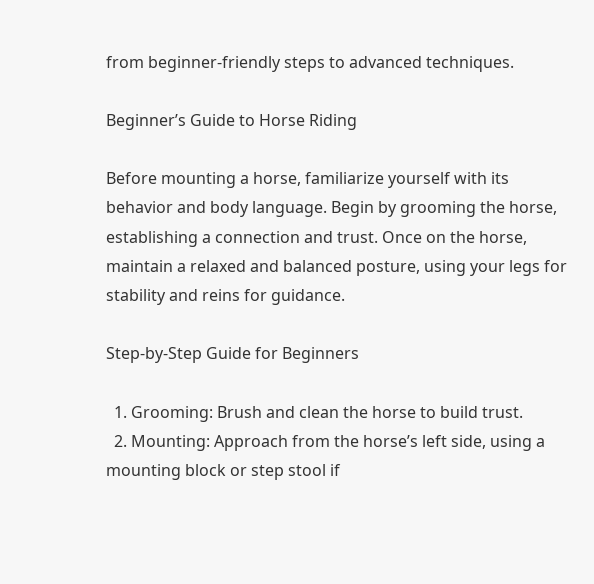from beginner-friendly steps to advanced techniques.

Beginner’s Guide to Horse Riding

Before mounting a horse, familiarize yourself with its behavior and body language. Begin by grooming the horse, establishing a connection and trust. Once on the horse, maintain a relaxed and balanced posture, using your legs for stability and reins for guidance.

Step-by-Step Guide for Beginners

  1. Grooming: Brush and clean the horse to build trust.
  2. Mounting: Approach from the horse’s left side, using a mounting block or step stool if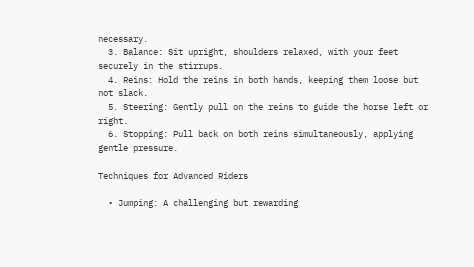necessary.
  3. Balance: Sit upright, shoulders relaxed, with your feet securely in the stirrups.
  4. Reins: Hold the reins in both hands, keeping them loose but not slack.
  5. Steering: Gently pull on the reins to guide the horse left or right.
  6. Stopping: Pull back on both reins simultaneously, applying gentle pressure.

Techniques for Advanced Riders

  • Jumping: A challenging but rewarding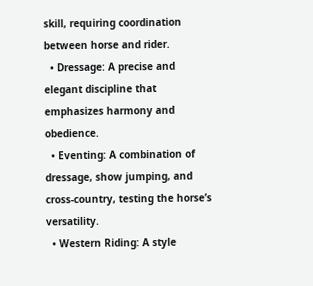skill, requiring coordination between horse and rider.
  • Dressage: A precise and elegant discipline that emphasizes harmony and obedience.
  • Eventing: A combination of dressage, show jumping, and cross-country, testing the horse’s versatility.
  • Western Riding: A style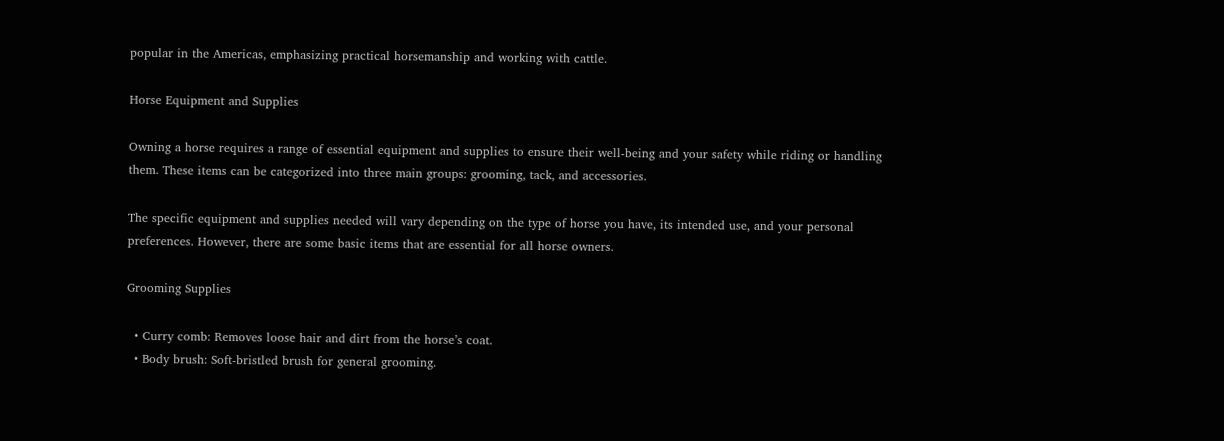popular in the Americas, emphasizing practical horsemanship and working with cattle.

Horse Equipment and Supplies

Owning a horse requires a range of essential equipment and supplies to ensure their well-being and your safety while riding or handling them. These items can be categorized into three main groups: grooming, tack, and accessories.

The specific equipment and supplies needed will vary depending on the type of horse you have, its intended use, and your personal preferences. However, there are some basic items that are essential for all horse owners.

Grooming Supplies

  • Curry comb: Removes loose hair and dirt from the horse’s coat.
  • Body brush: Soft-bristled brush for general grooming.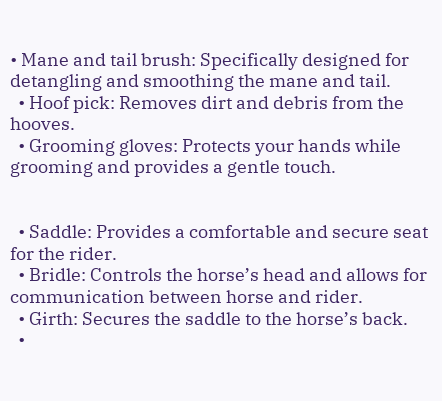• Mane and tail brush: Specifically designed for detangling and smoothing the mane and tail.
  • Hoof pick: Removes dirt and debris from the hooves.
  • Grooming gloves: Protects your hands while grooming and provides a gentle touch.


  • Saddle: Provides a comfortable and secure seat for the rider.
  • Bridle: Controls the horse’s head and allows for communication between horse and rider.
  • Girth: Secures the saddle to the horse’s back.
  •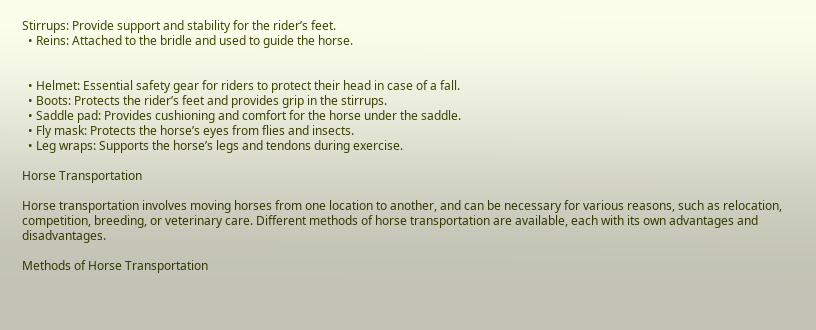Stirrups: Provide support and stability for the rider’s feet.
  • Reins: Attached to the bridle and used to guide the horse.


  • Helmet: Essential safety gear for riders to protect their head in case of a fall.
  • Boots: Protects the rider’s feet and provides grip in the stirrups.
  • Saddle pad: Provides cushioning and comfort for the horse under the saddle.
  • Fly mask: Protects the horse’s eyes from flies and insects.
  • Leg wraps: Supports the horse’s legs and tendons during exercise.

Horse Transportation

Horse transportation involves moving horses from one location to another, and can be necessary for various reasons, such as relocation, competition, breeding, or veterinary care. Different methods of horse transportation are available, each with its own advantages and disadvantages.

Methods of Horse Transportation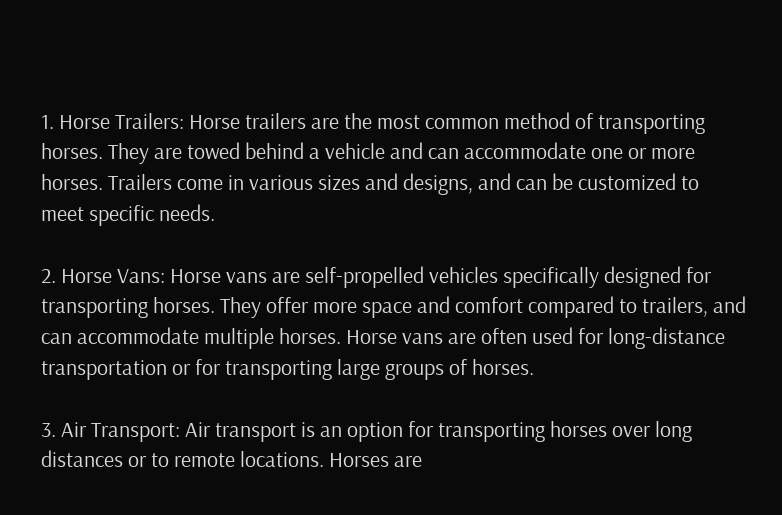1. Horse Trailers: Horse trailers are the most common method of transporting horses. They are towed behind a vehicle and can accommodate one or more horses. Trailers come in various sizes and designs, and can be customized to meet specific needs.

2. Horse Vans: Horse vans are self-propelled vehicles specifically designed for transporting horses. They offer more space and comfort compared to trailers, and can accommodate multiple horses. Horse vans are often used for long-distance transportation or for transporting large groups of horses.

3. Air Transport: Air transport is an option for transporting horses over long distances or to remote locations. Horses are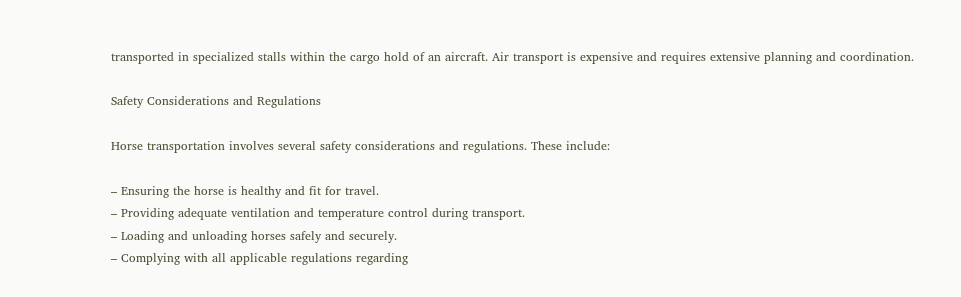transported in specialized stalls within the cargo hold of an aircraft. Air transport is expensive and requires extensive planning and coordination.

Safety Considerations and Regulations

Horse transportation involves several safety considerations and regulations. These include:

– Ensuring the horse is healthy and fit for travel.
– Providing adequate ventilation and temperature control during transport.
– Loading and unloading horses safely and securely.
– Complying with all applicable regulations regarding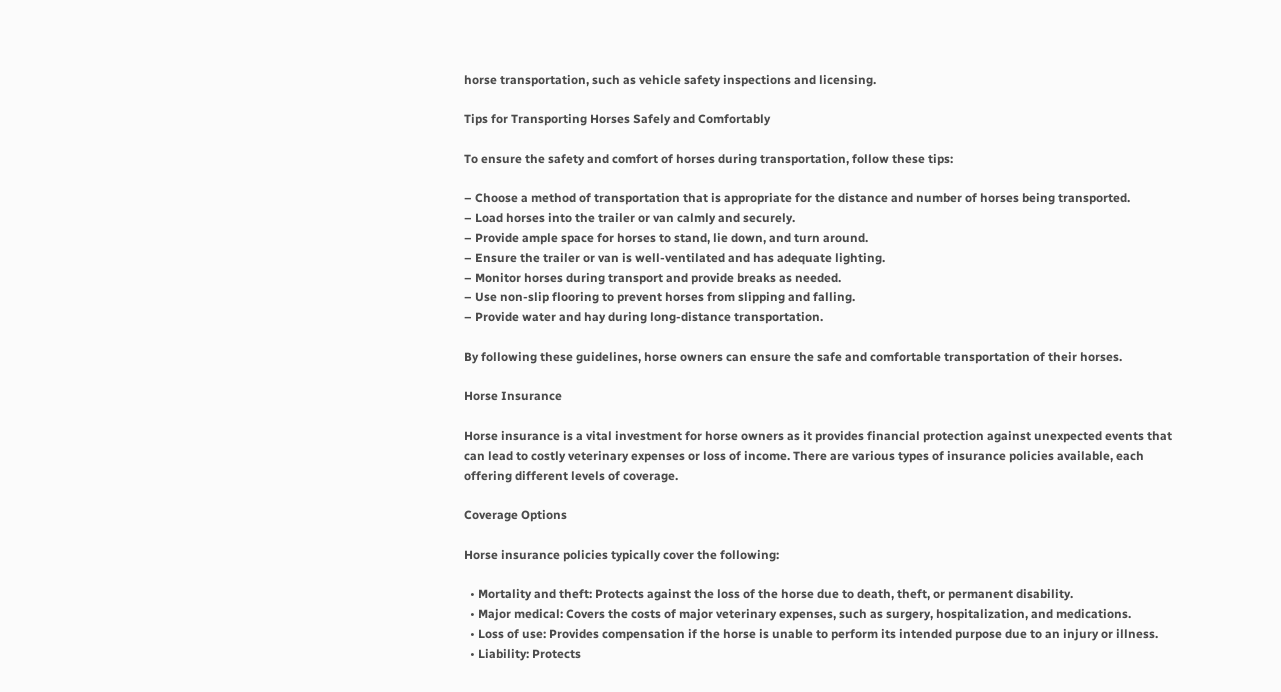horse transportation, such as vehicle safety inspections and licensing.

Tips for Transporting Horses Safely and Comfortably

To ensure the safety and comfort of horses during transportation, follow these tips:

– Choose a method of transportation that is appropriate for the distance and number of horses being transported.
– Load horses into the trailer or van calmly and securely.
– Provide ample space for horses to stand, lie down, and turn around.
– Ensure the trailer or van is well-ventilated and has adequate lighting.
– Monitor horses during transport and provide breaks as needed.
– Use non-slip flooring to prevent horses from slipping and falling.
– Provide water and hay during long-distance transportation.

By following these guidelines, horse owners can ensure the safe and comfortable transportation of their horses.

Horse Insurance

Horse insurance is a vital investment for horse owners as it provides financial protection against unexpected events that can lead to costly veterinary expenses or loss of income. There are various types of insurance policies available, each offering different levels of coverage.

Coverage Options

Horse insurance policies typically cover the following:

  • Mortality and theft: Protects against the loss of the horse due to death, theft, or permanent disability.
  • Major medical: Covers the costs of major veterinary expenses, such as surgery, hospitalization, and medications.
  • Loss of use: Provides compensation if the horse is unable to perform its intended purpose due to an injury or illness.
  • Liability: Protects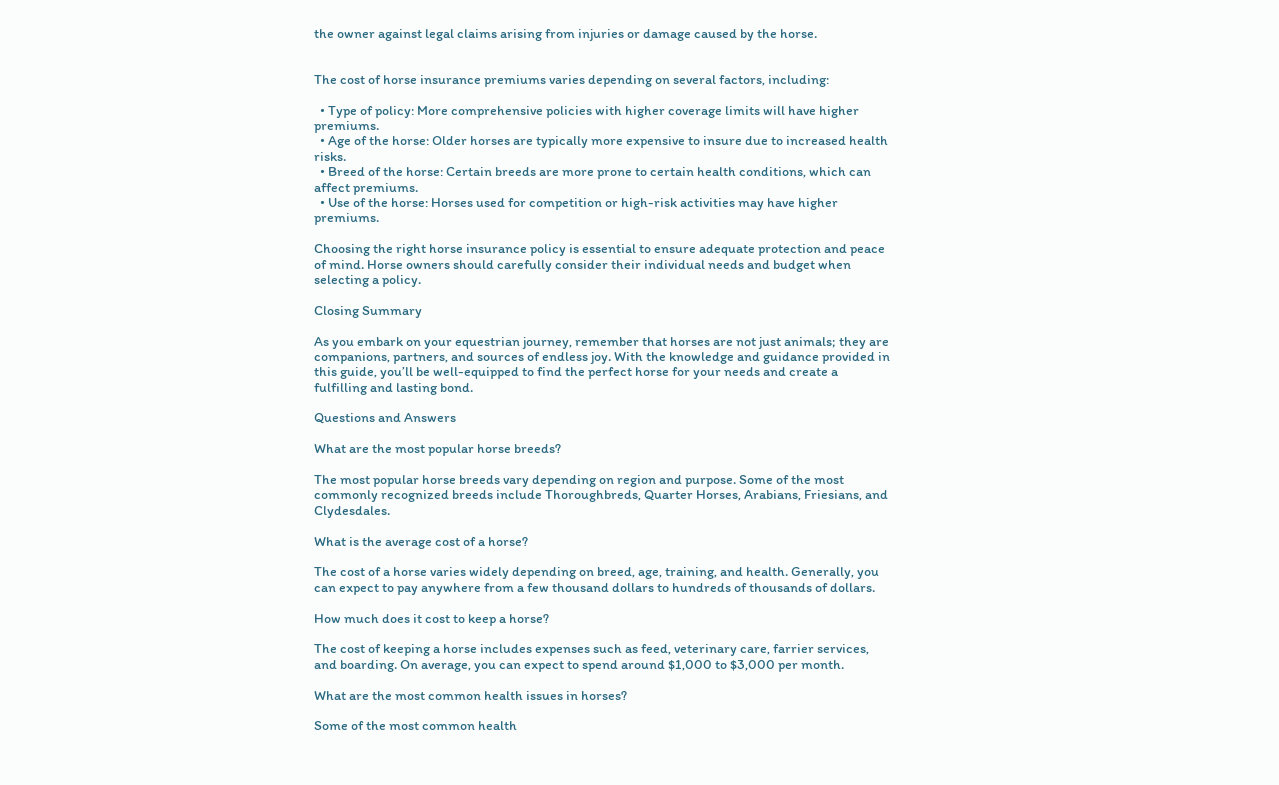the owner against legal claims arising from injuries or damage caused by the horse.


The cost of horse insurance premiums varies depending on several factors, including:

  • Type of policy: More comprehensive policies with higher coverage limits will have higher premiums.
  • Age of the horse: Older horses are typically more expensive to insure due to increased health risks.
  • Breed of the horse: Certain breeds are more prone to certain health conditions, which can affect premiums.
  • Use of the horse: Horses used for competition or high-risk activities may have higher premiums.

Choosing the right horse insurance policy is essential to ensure adequate protection and peace of mind. Horse owners should carefully consider their individual needs and budget when selecting a policy.

Closing Summary

As you embark on your equestrian journey, remember that horses are not just animals; they are companions, partners, and sources of endless joy. With the knowledge and guidance provided in this guide, you’ll be well-equipped to find the perfect horse for your needs and create a fulfilling and lasting bond.

Questions and Answers

What are the most popular horse breeds?

The most popular horse breeds vary depending on region and purpose. Some of the most commonly recognized breeds include Thoroughbreds, Quarter Horses, Arabians, Friesians, and Clydesdales.

What is the average cost of a horse?

The cost of a horse varies widely depending on breed, age, training, and health. Generally, you can expect to pay anywhere from a few thousand dollars to hundreds of thousands of dollars.

How much does it cost to keep a horse?

The cost of keeping a horse includes expenses such as feed, veterinary care, farrier services, and boarding. On average, you can expect to spend around $1,000 to $3,000 per month.

What are the most common health issues in horses?

Some of the most common health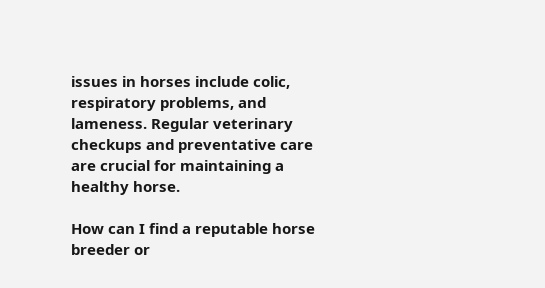issues in horses include colic, respiratory problems, and lameness. Regular veterinary checkups and preventative care are crucial for maintaining a healthy horse.

How can I find a reputable horse breeder or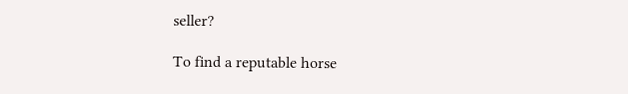seller?

To find a reputable horse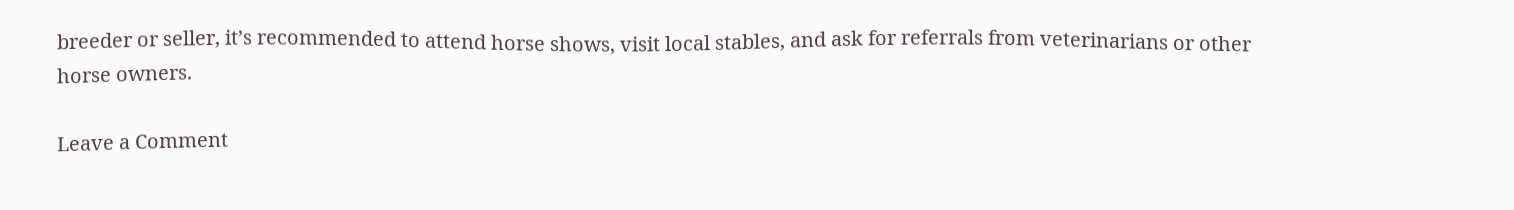breeder or seller, it’s recommended to attend horse shows, visit local stables, and ask for referrals from veterinarians or other horse owners.

Leave a Comment